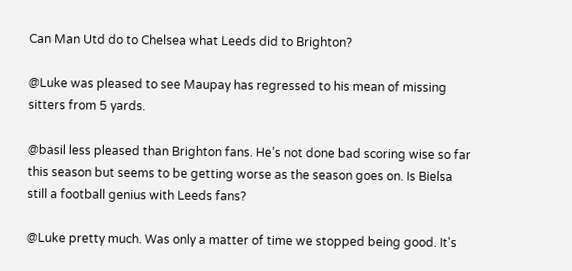Can Man Utd do to Chelsea what Leeds did to Brighton?

@Luke was pleased to see Maupay has regressed to his mean of missing sitters from 5 yards.

@basil less pleased than Brighton fans. He’s not done bad scoring wise so far this season but seems to be getting worse as the season goes on. Is Bielsa still a football genius with Leeds fans?

@Luke pretty much. Was only a matter of time we stopped being good. It's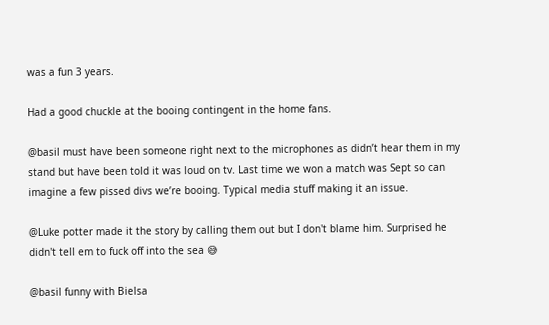was a fun 3 years.

Had a good chuckle at the booing contingent in the home fans.

@basil must have been someone right next to the microphones as didn’t hear them in my stand but have been told it was loud on tv. Last time we won a match was Sept so can imagine a few pissed divs we’re booing. Typical media stuff making it an issue.

@Luke potter made it the story by calling them out but I don't blame him. Surprised he didn't tell em to fuck off into the sea 😅

@basil funny with Bielsa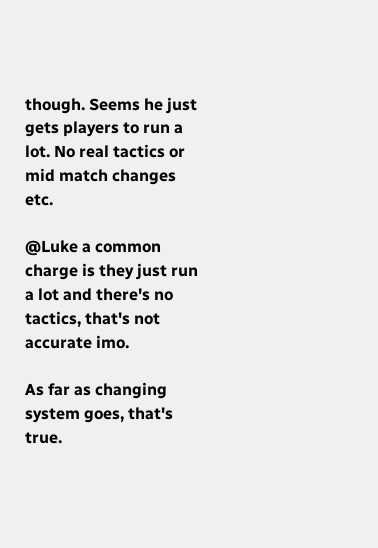though. Seems he just gets players to run a lot. No real tactics or mid match changes etc.

@Luke a common charge is they just run a lot and there's no tactics, that's not accurate imo.

As far as changing system goes, that's true.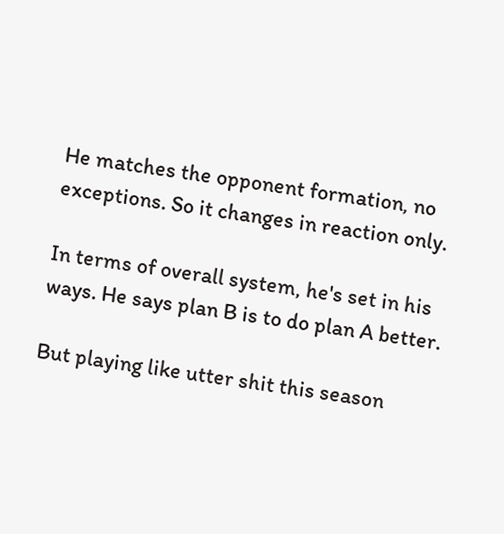He matches the opponent formation, no exceptions. So it changes in reaction only.

In terms of overall system, he's set in his ways. He says plan B is to do plan A better.

But playing like utter shit this season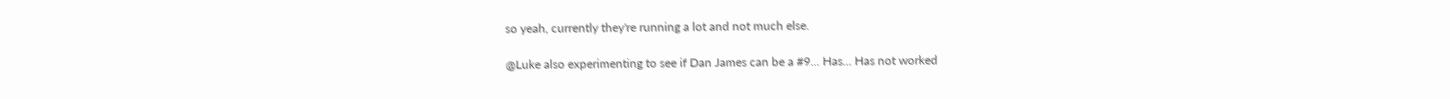so yeah, currently they're running a lot and not much else.

@Luke also experimenting to see if Dan James can be a #9... Has... Has not worked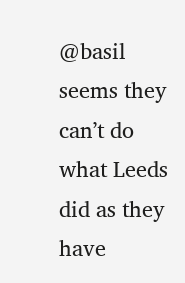@basil seems they can’t do what Leeds did as they have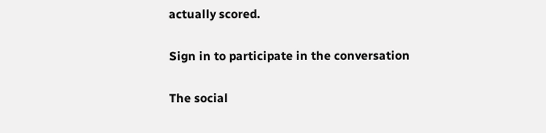actually scored.

Sign in to participate in the conversation

The social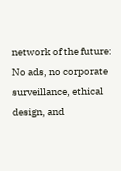network of the future: No ads, no corporate surveillance, ethical design, and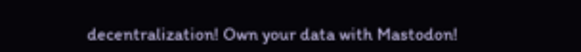decentralization! Own your data with Mastodon!